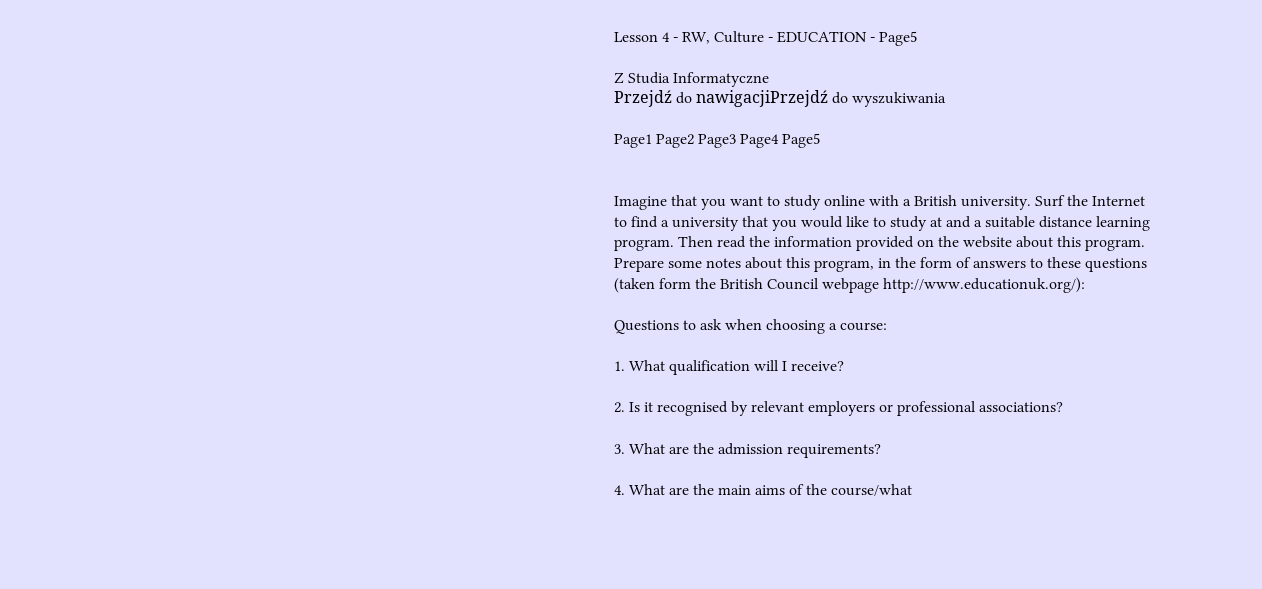Lesson 4 - RW, Culture - EDUCATION - Page5

Z Studia Informatyczne
Przejdź do nawigacjiPrzejdź do wyszukiwania

Page1 Page2 Page3 Page4 Page5


Imagine that you want to study online with a British university. Surf the Internet to find a university that you would like to study at and a suitable distance learning program. Then read the information provided on the website about this program. Prepare some notes about this program, in the form of answers to these questions (taken form the British Council webpage http://www.educationuk.org/):

Questions to ask when choosing a course:

1. What qualification will I receive?

2. Is it recognised by relevant employers or professional associations?

3. What are the admission requirements?

4. What are the main aims of the course/what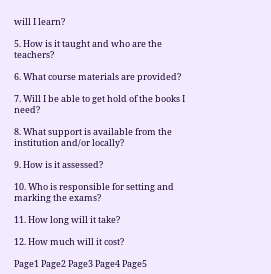will I learn?

5. How is it taught and who are the teachers?

6. What course materials are provided?

7. Will I be able to get hold of the books I need?

8. What support is available from the institution and/or locally?

9. How is it assessed?

10. Who is responsible for setting and marking the exams?

11. How long will it take?

12. How much will it cost?

Page1 Page2 Page3 Page4 Page5